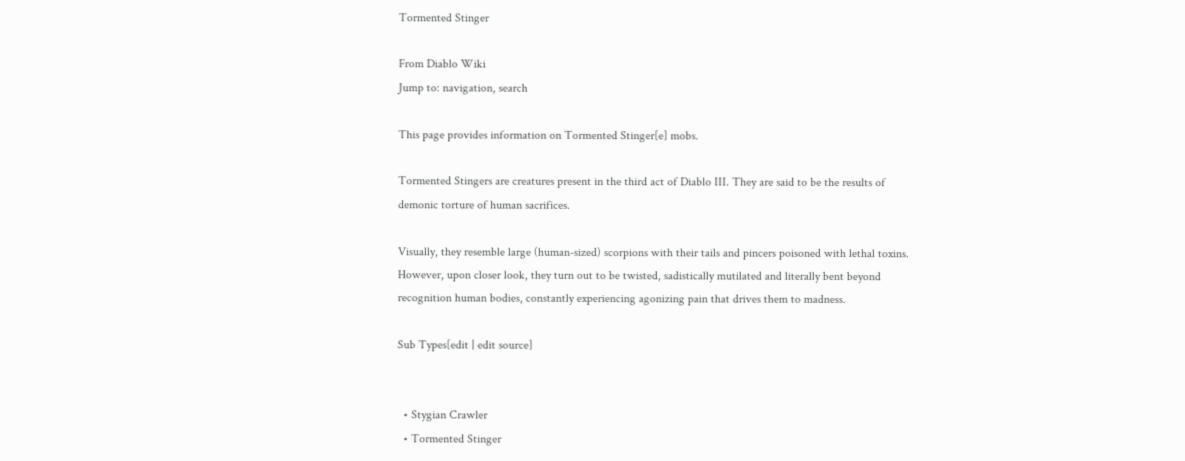Tormented Stinger

From Diablo Wiki
Jump to: navigation, search

This page provides information on Tormented Stinger[e] mobs.

Tormented Stingers are creatures present in the third act of Diablo III. They are said to be the results of demonic torture of human sacrifices.

Visually, they resemble large (human-sized) scorpions with their tails and pincers poisoned with lethal toxins. However, upon closer look, they turn out to be twisted, sadistically mutilated and literally bent beyond recognition human bodies, constantly experiencing agonizing pain that drives them to madness.

Sub Types[edit | edit source]


  • Stygian Crawler
  • Tormented Stinger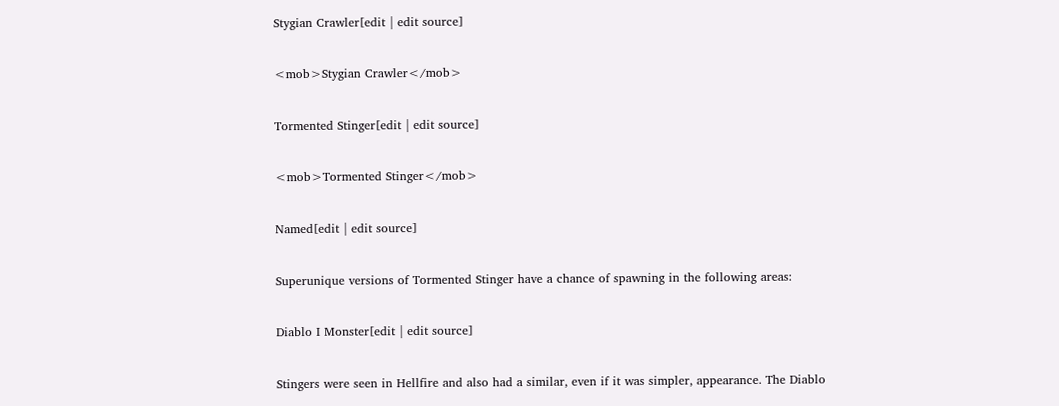Stygian Crawler[edit | edit source]

<mob>Stygian Crawler</mob>

Tormented Stinger[edit | edit source]

<mob>Tormented Stinger</mob>

Named[edit | edit source]

Superunique versions of Tormented Stinger have a chance of spawning in the following areas:

Diablo I Monster[edit | edit source]

Stingers were seen in Hellfire and also had a similar, even if it was simpler, appearance. The Diablo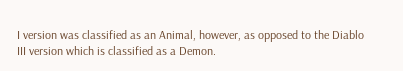I version was classified as an Animal, however, as opposed to the Diablo III version which is classified as a Demon.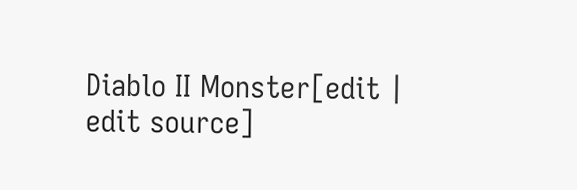Diablo II Monster[edit | edit source]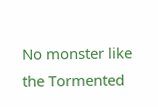No monster like the Tormented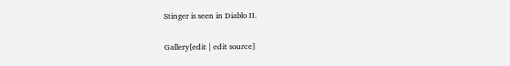Stinger is seen in Diablo II.

Gallery[edit | edit source]